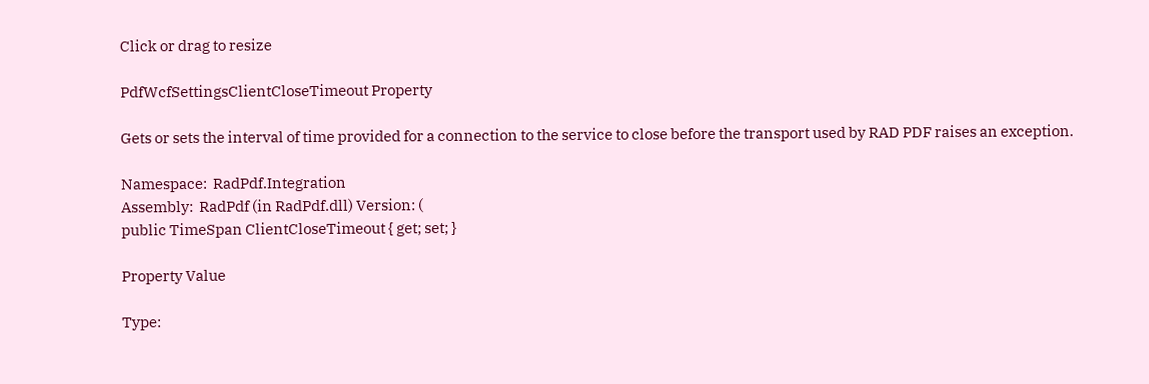Click or drag to resize

PdfWcfSettingsClientCloseTimeout Property

Gets or sets the interval of time provided for a connection to the service to close before the transport used by RAD PDF raises an exception.

Namespace:  RadPdf.Integration
Assembly:  RadPdf (in RadPdf.dll) Version: (
public TimeSpan ClientCloseTimeout { get; set; }

Property Value

Type: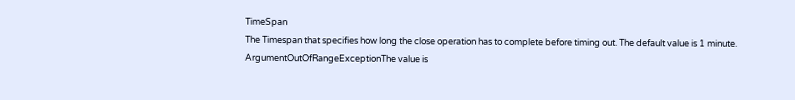TimeSpan
The Timespan that specifies how long the close operation has to complete before timing out. The default value is 1 minute.
ArgumentOutOfRangeExceptionThe value is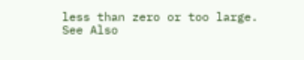less than zero or too large.
See Also